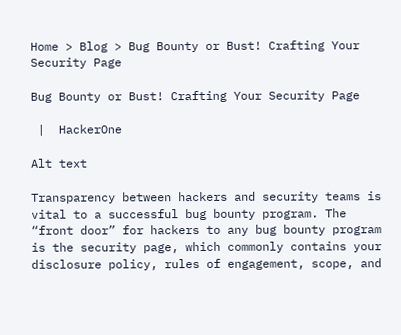Home > Blog > Bug Bounty or Bust! Crafting Your Security Page

Bug Bounty or Bust! Crafting Your Security Page

 |  HackerOne

Alt text

Transparency between hackers and security teams is vital to a successful bug bounty program. The “front door” for hackers to any bug bounty program is the security page, which commonly contains your disclosure policy, rules of engagement, scope, and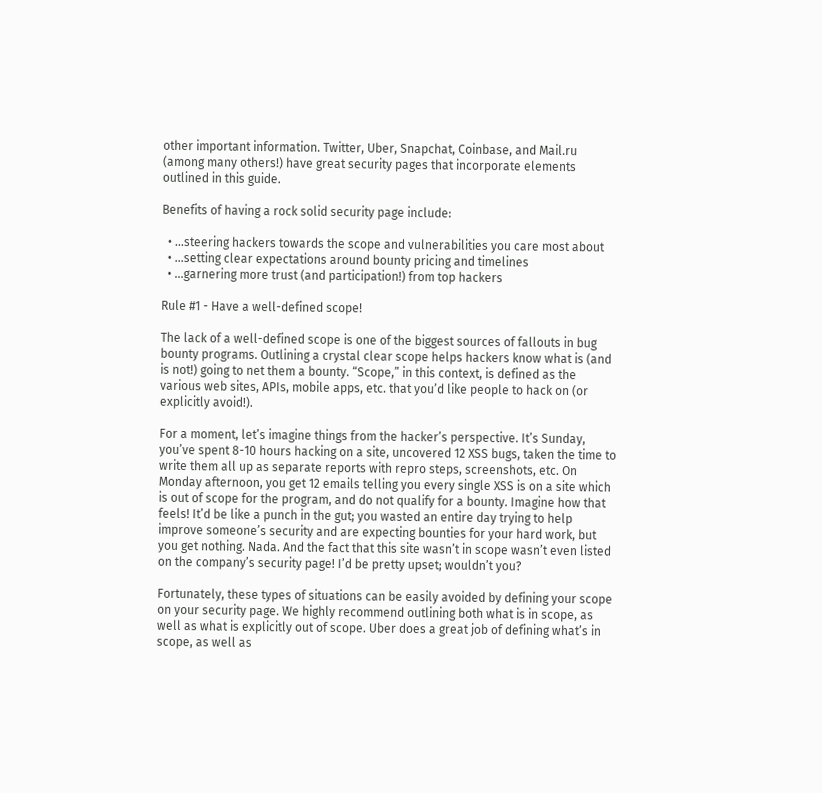other important information. Twitter, Uber, Snapchat, Coinbase, and Mail.ru (among many others!) have great security pages that incorporate elements outlined in this guide.

Benefits of having a rock solid security page include:

  • ...steering hackers towards the scope and vulnerabilities you care most about
  • ...setting clear expectations around bounty pricing and timelines
  • ...garnering more trust (and participation!) from top hackers

Rule #1 - Have a well-defined scope!

The lack of a well-defined scope is one of the biggest sources of fallouts in bug bounty programs. Outlining a crystal clear scope helps hackers know what is (and is not!) going to net them a bounty. “Scope,” in this context, is defined as the various web sites, APIs, mobile apps, etc. that you’d like people to hack on (or explicitly avoid!).

For a moment, let’s imagine things from the hacker’s perspective. It’s Sunday, you’ve spent 8-10 hours hacking on a site, uncovered 12 XSS bugs, taken the time to write them all up as separate reports with repro steps, screenshots, etc. On Monday afternoon, you get 12 emails telling you every single XSS is on a site which is out of scope for the program, and do not qualify for a bounty. Imagine how that feels! It’d be like a punch in the gut; you wasted an entire day trying to help improve someone’s security and are expecting bounties for your hard work, but you get nothing. Nada. And the fact that this site wasn’t in scope wasn’t even listed on the company’s security page! I’d be pretty upset; wouldn’t you?

Fortunately, these types of situations can be easily avoided by defining your scope on your security page. We highly recommend outlining both what is in scope, as well as what is explicitly out of scope. Uber does a great job of defining what’s in scope, as well as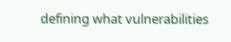defining what vulnerabilities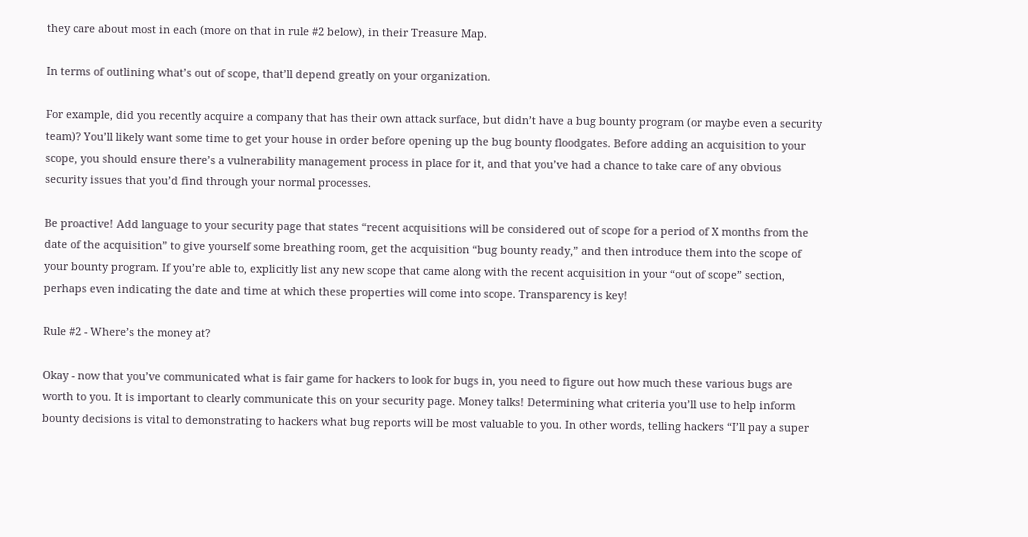they care about most in each (more on that in rule #2 below), in their Treasure Map.

In terms of outlining what’s out of scope, that’ll depend greatly on your organization.

For example, did you recently acquire a company that has their own attack surface, but didn’t have a bug bounty program (or maybe even a security team)? You’ll likely want some time to get your house in order before opening up the bug bounty floodgates. Before adding an acquisition to your scope, you should ensure there’s a vulnerability management process in place for it, and that you’ve had a chance to take care of any obvious security issues that you’d find through your normal processes.

Be proactive! Add language to your security page that states “recent acquisitions will be considered out of scope for a period of X months from the date of the acquisition” to give yourself some breathing room, get the acquisition “bug bounty ready,” and then introduce them into the scope of your bounty program. If you’re able to, explicitly list any new scope that came along with the recent acquisition in your “out of scope” section, perhaps even indicating the date and time at which these properties will come into scope. Transparency is key!

Rule #2 - Where’s the money at?

Okay - now that you’ve communicated what is fair game for hackers to look for bugs in, you need to figure out how much these various bugs are worth to you. It is important to clearly communicate this on your security page. Money talks! Determining what criteria you’ll use to help inform bounty decisions is vital to demonstrating to hackers what bug reports will be most valuable to you. In other words, telling hackers “I’ll pay a super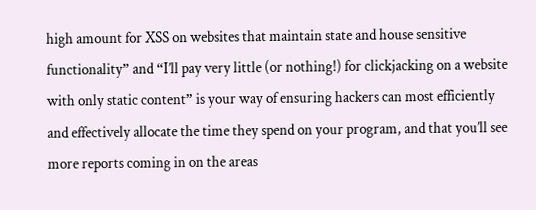high amount for XSS on websites that maintain state and house sensitive functionality” and “I’ll pay very little (or nothing!) for clickjacking on a website with only static content” is your way of ensuring hackers can most efficiently and effectively allocate the time they spend on your program, and that you’ll see more reports coming in on the areas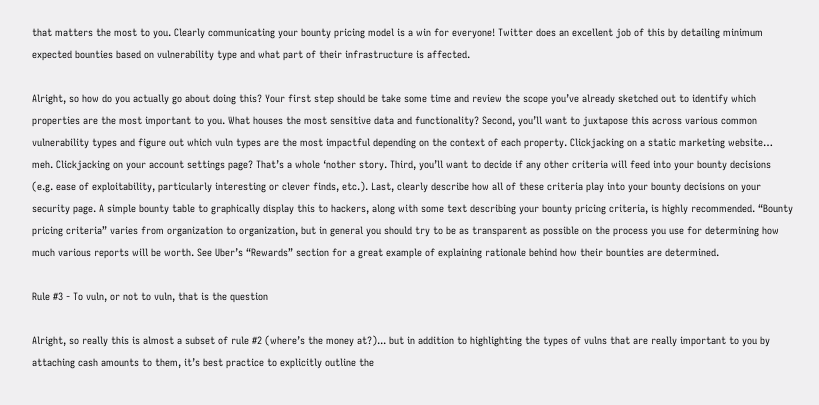that matters the most to you. Clearly communicating your bounty pricing model is a win for everyone! Twitter does an excellent job of this by detailing minimum expected bounties based on vulnerability type and what part of their infrastructure is affected.

Alright, so how do you actually go about doing this? Your first step should be take some time and review the scope you’ve already sketched out to identify which properties are the most important to you. What houses the most sensitive data and functionality? Second, you’ll want to juxtapose this across various common vulnerability types and figure out which vuln types are the most impactful depending on the context of each property. Clickjacking on a static marketing website… meh. Clickjacking on your account settings page? That’s a whole ‘nother story. Third, you’ll want to decide if any other criteria will feed into your bounty decisions (e.g. ease of exploitability, particularly interesting or clever finds, etc.). Last, clearly describe how all of these criteria play into your bounty decisions on your security page. A simple bounty table to graphically display this to hackers, along with some text describing your bounty pricing criteria, is highly recommended. “Bounty pricing criteria” varies from organization to organization, but in general you should try to be as transparent as possible on the process you use for determining how much various reports will be worth. See Uber’s “Rewards” section for a great example of explaining rationale behind how their bounties are determined.

Rule #3 - To vuln, or not to vuln, that is the question

Alright, so really this is almost a subset of rule #2 (where’s the money at?)... but in addition to highlighting the types of vulns that are really important to you by attaching cash amounts to them, it’s best practice to explicitly outline the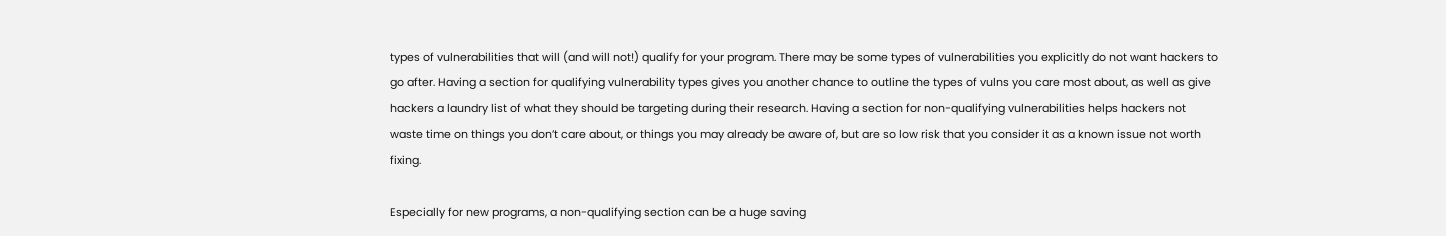types of vulnerabilities that will (and will not!) qualify for your program. There may be some types of vulnerabilities you explicitly do not want hackers to go after. Having a section for qualifying vulnerability types gives you another chance to outline the types of vulns you care most about, as well as give hackers a laundry list of what they should be targeting during their research. Having a section for non-qualifying vulnerabilities helps hackers not waste time on things you don’t care about, or things you may already be aware of, but are so low risk that you consider it as a known issue not worth fixing.

Especially for new programs, a non-qualifying section can be a huge saving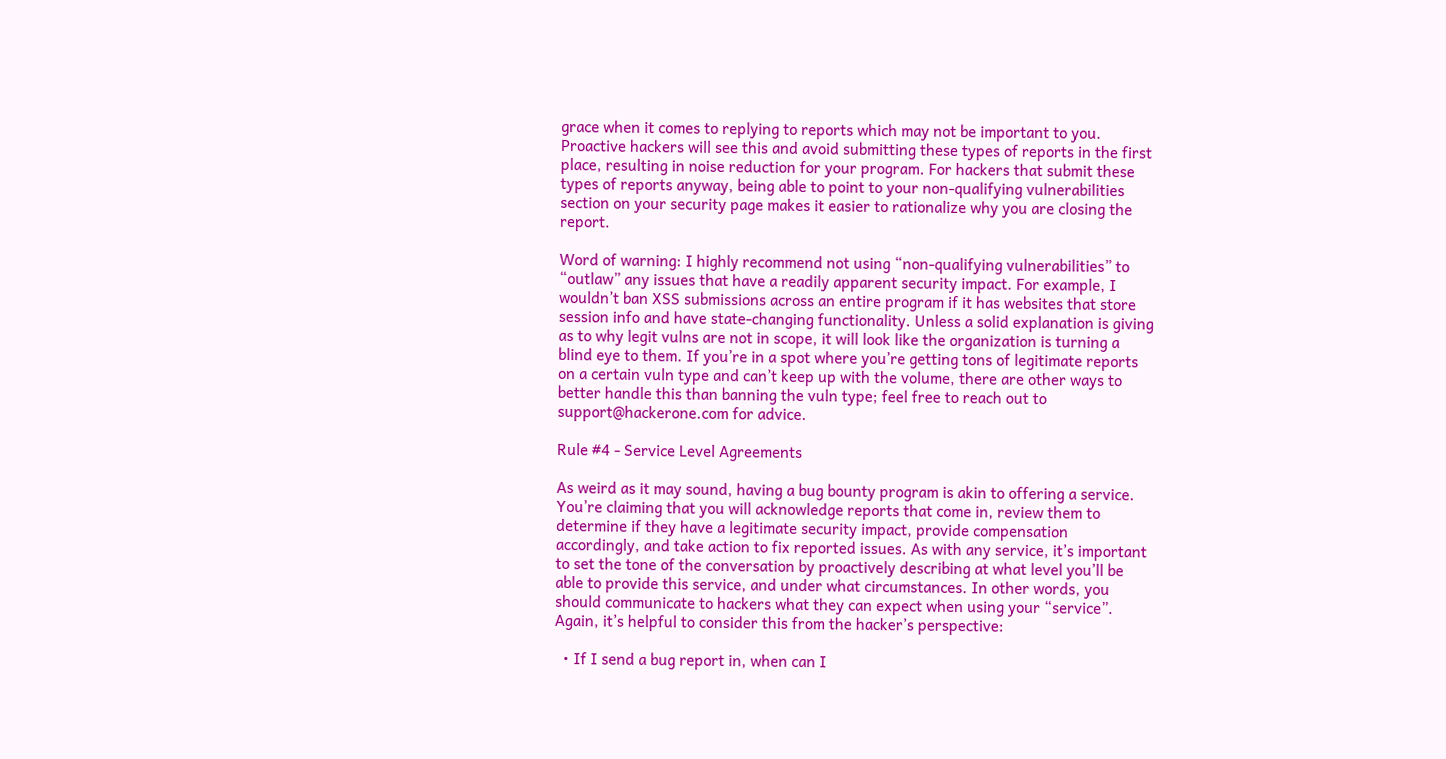grace when it comes to replying to reports which may not be important to you. Proactive hackers will see this and avoid submitting these types of reports in the first place, resulting in noise reduction for your program. For hackers that submit these types of reports anyway, being able to point to your non-qualifying vulnerabilities section on your security page makes it easier to rationalize why you are closing the report.

Word of warning: I highly recommend not using “non-qualifying vulnerabilities” to “outlaw” any issues that have a readily apparent security impact. For example, I wouldn’t ban XSS submissions across an entire program if it has websites that store session info and have state-changing functionality. Unless a solid explanation is giving as to why legit vulns are not in scope, it will look like the organization is turning a blind eye to them. If you’re in a spot where you’re getting tons of legitimate reports on a certain vuln type and can’t keep up with the volume, there are other ways to better handle this than banning the vuln type; feel free to reach out to support@hackerone.com for advice.

Rule #4 - Service Level Agreements

As weird as it may sound, having a bug bounty program is akin to offering a service. You’re claiming that you will acknowledge reports that come in, review them to determine if they have a legitimate security impact, provide compensation accordingly, and take action to fix reported issues. As with any service, it’s important to set the tone of the conversation by proactively describing at what level you’ll be able to provide this service, and under what circumstances. In other words, you should communicate to hackers what they can expect when using your “service”. Again, it’s helpful to consider this from the hacker’s perspective:

  • If I send a bug report in, when can I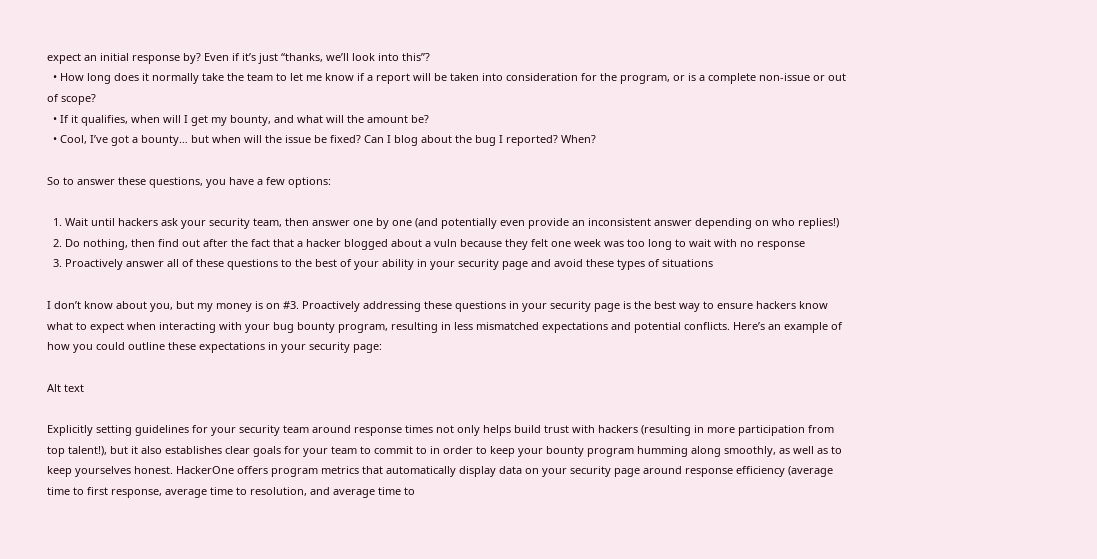expect an initial response by? Even if it’s just “thanks, we’ll look into this”?
  • How long does it normally take the team to let me know if a report will be taken into consideration for the program, or is a complete non-issue or out of scope?
  • If it qualifies, when will I get my bounty, and what will the amount be?
  • Cool, I’ve got a bounty… but when will the issue be fixed? Can I blog about the bug I reported? When?

So to answer these questions, you have a few options:

  1. Wait until hackers ask your security team, then answer one by one (and potentially even provide an inconsistent answer depending on who replies!)
  2. Do nothing, then find out after the fact that a hacker blogged about a vuln because they felt one week was too long to wait with no response
  3. Proactively answer all of these questions to the best of your ability in your security page and avoid these types of situations

I don’t know about you, but my money is on #3. Proactively addressing these questions in your security page is the best way to ensure hackers know what to expect when interacting with your bug bounty program, resulting in less mismatched expectations and potential conflicts. Here’s an example of how you could outline these expectations in your security page:

Alt text

Explicitly setting guidelines for your security team around response times not only helps build trust with hackers (resulting in more participation from top talent!), but it also establishes clear goals for your team to commit to in order to keep your bounty program humming along smoothly, as well as to keep yourselves honest. HackerOne offers program metrics that automatically display data on your security page around response efficiency (average time to first response, average time to resolution, and average time to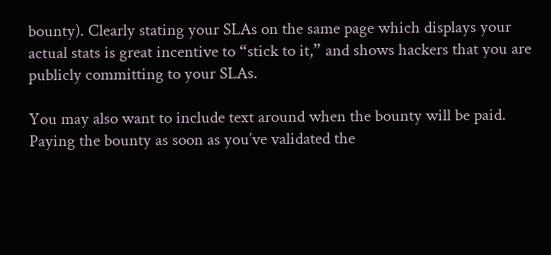bounty). Clearly stating your SLAs on the same page which displays your actual stats is great incentive to “stick to it,” and shows hackers that you are publicly committing to your SLAs.

You may also want to include text around when the bounty will be paid. Paying the bounty as soon as you’ve validated the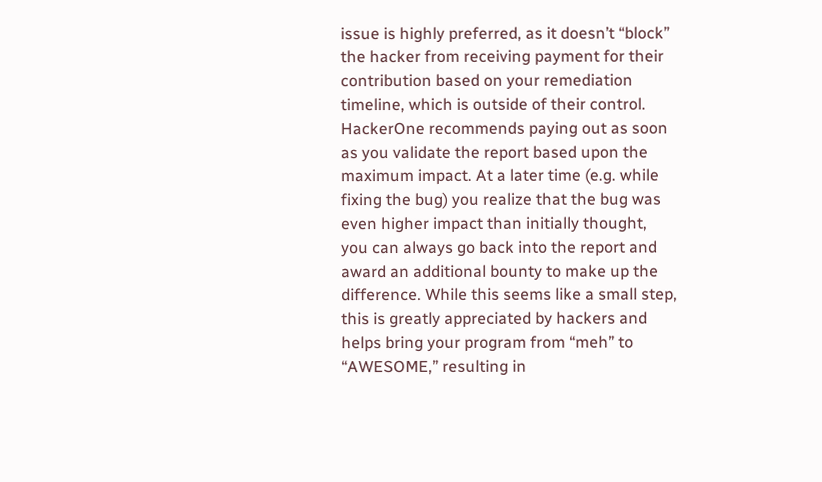issue is highly preferred, as it doesn’t “block” the hacker from receiving payment for their contribution based on your remediation timeline, which is outside of their control. HackerOne recommends paying out as soon as you validate the report based upon the maximum impact. At a later time (e.g. while fixing the bug) you realize that the bug was even higher impact than initially thought, you can always go back into the report and award an additional bounty to make up the difference. While this seems like a small step, this is greatly appreciated by hackers and helps bring your program from “meh” to “AWESOME,” resulting in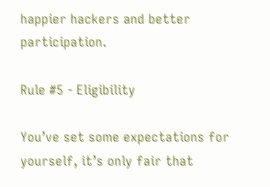happier hackers and better participation.

Rule #5 - Eligibility

You’ve set some expectations for yourself, it’s only fair that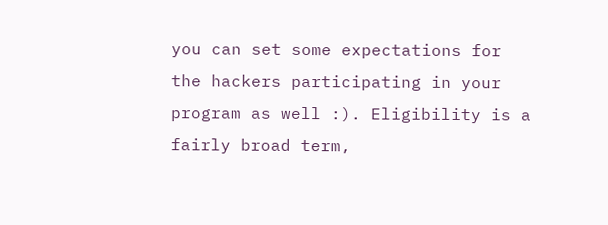you can set some expectations for the hackers participating in your program as well :). Eligibility is a fairly broad term,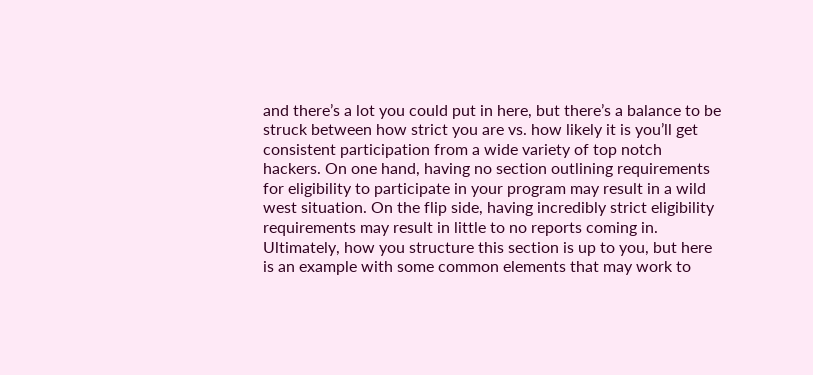and there’s a lot you could put in here, but there’s a balance to be struck between how strict you are vs. how likely it is you’ll get consistent participation from a wide variety of top notch hackers. On one hand, having no section outlining requirements for eligibility to participate in your program may result in a wild west situation. On the flip side, having incredibly strict eligibility requirements may result in little to no reports coming in. Ultimately, how you structure this section is up to you, but here is an example with some common elements that may work to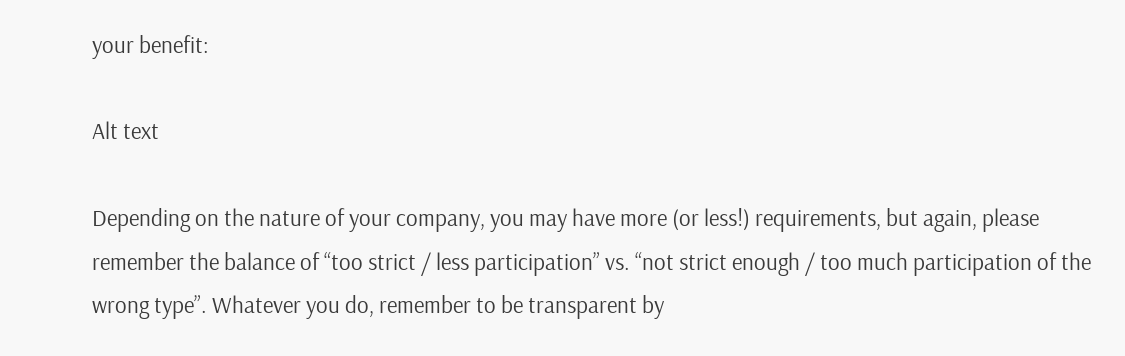your benefit:

Alt text

Depending on the nature of your company, you may have more (or less!) requirements, but again, please remember the balance of “too strict / less participation” vs. “not strict enough / too much participation of the wrong type”. Whatever you do, remember to be transparent by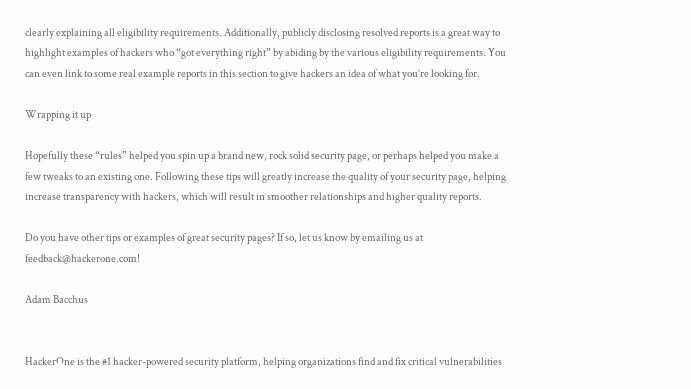clearly explaining all eligibility requirements. Additionally, publicly disclosing resolved reports is a great way to highlight examples of hackers who “got everything right” by abiding by the various eligibility requirements. You can even link to some real example reports in this section to give hackers an idea of what you’re looking for.

Wrapping it up

Hopefully these “rules” helped you spin up a brand new, rock solid security page, or perhaps helped you make a few tweaks to an existing one. Following these tips will greatly increase the quality of your security page, helping increase transparency with hackers, which will result in smoother relationships and higher quality reports.

Do you have other tips or examples of great security pages? If so, let us know by emailing us at feedback@hackerone.com!

Adam Bacchus


HackerOne is the #1 hacker-powered security platform, helping organizations find and fix critical vulnerabilities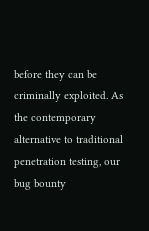before they can be criminally exploited. As the contemporary alternative to traditional penetration testing, our bug bounty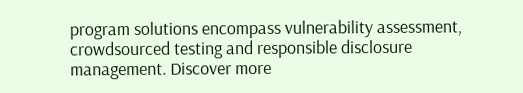program solutions encompass vulnerability assessment, crowdsourced testing and responsible disclosure management. Discover more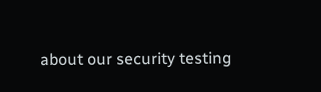about our security testing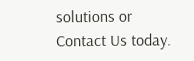solutions or Contact Us today.